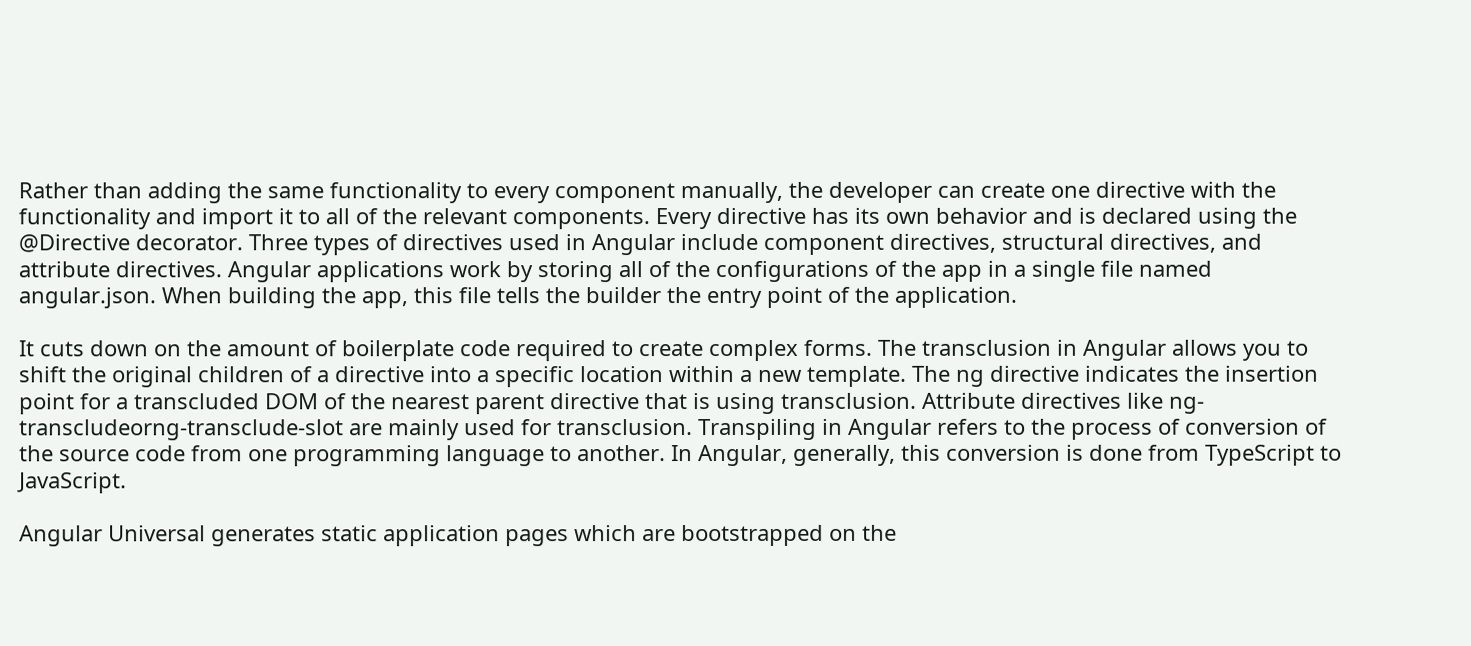Rather than adding the same functionality to every component manually, the developer can create one directive with the functionality and import it to all of the relevant components. Every directive has its own behavior and is declared using the @Directive decorator. Three types of directives used in Angular include component directives, structural directives, and attribute directives. Angular applications work by storing all of the configurations of the app in a single file named angular.json. When building the app, this file tells the builder the entry point of the application.

It cuts down on the amount of boilerplate code required to create complex forms. The transclusion in Angular allows you to shift the original children of a directive into a specific location within a new template. The ng directive indicates the insertion point for a transcluded DOM of the nearest parent directive that is using transclusion. Attribute directives like ng-transcludeorng-transclude-slot are mainly used for transclusion. Transpiling in Angular refers to the process of conversion of the source code from one programming language to another. In Angular, generally, this conversion is done from TypeScript to JavaScript.

Angular Universal generates static application pages which are bootstrapped on the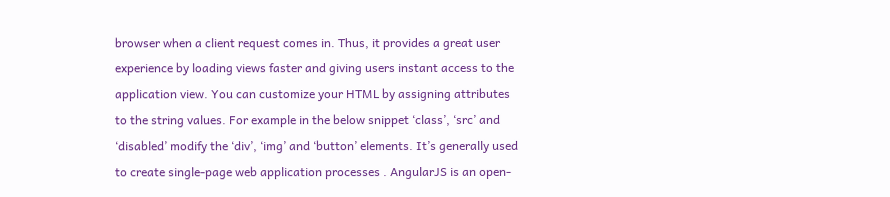browser when a client request comes in. Thus, it provides a great user experience by loading views faster and giving users instant access to the application view. You can customize your HTML by assigning attributes to the string values. For example in the below snippet ‘class’, ‘src’ and ‘disabled’ modify the ‘div’, ‘img’ and ‘button’ elements. It’s generally used to create single-page web application processes . AngularJS is an open-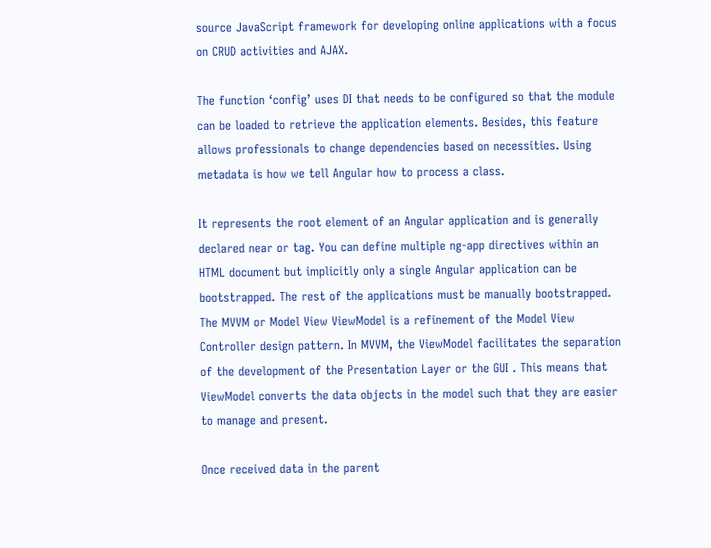source JavaScript framework for developing online applications with a focus on CRUD activities and AJAX.

The function ‘config’ uses DI that needs to be configured so that the module can be loaded to retrieve the application elements. Besides, this feature allows professionals to change dependencies based on necessities. Using metadata is how we tell Angular how to process a class.

It represents the root element of an Angular application and is generally declared near or tag. You can define multiple ng-app directives within an HTML document but implicitly only a single Angular application can be bootstrapped. The rest of the applications must be manually bootstrapped. The MVVM or Model View ViewModel is a refinement of the Model View Controller design pattern. In MVVM, the ViewModel facilitates the separation of the development of the Presentation Layer or the GUI . This means that ViewModel converts the data objects in the model such that they are easier to manage and present.

Once received data in the parent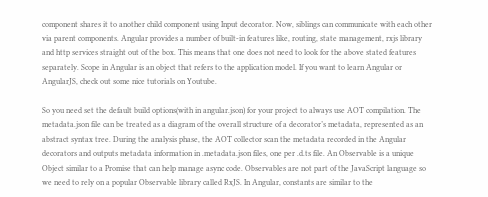component shares it to another child component using Input decorator. Now, siblings can communicate with each other via parent components. Angular provides a number of built-in features like, routing, state management, rxjs library and http services straight out of the box. This means that one does not need to look for the above stated features separately. Scope in Angular is an object that refers to the application model. If you want to learn Angular or AngularJS, check out some nice tutorials on Youtube.

So you need set the default build options(with in angular.json) for your project to always use AOT compilation. The metadata.json file can be treated as a diagram of the overall structure of a decorator’s metadata, represented as an abstract syntax tree. During the analysis phase, the AOT collector scan the metadata recorded in the Angular decorators and outputs metadata information in .metadata.json files, one per .d.ts file. An Observable is a unique Object similar to a Promise that can help manage async code. Observables are not part of the JavaScript language so we need to rely on a popular Observable library called RxJS. In Angular, constants are similar to the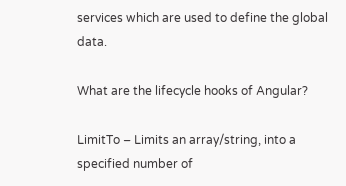services which are used to define the global data.

What are the lifecycle hooks of Angular?

LimitTo – Limits an array/string, into a specified number of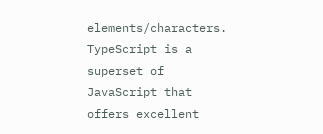elements/characters. TypeScript is a superset of JavaScript that offers excellent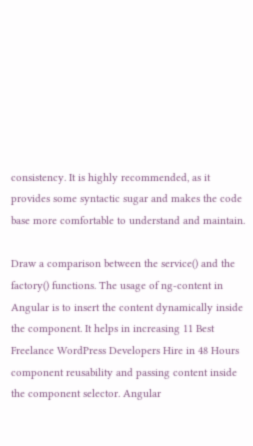consistency. It is highly recommended, as it provides some syntactic sugar and makes the code base more comfortable to understand and maintain.

Draw a comparison between the service() and the factory() functions. The usage of ng-content in Angular is to insert the content dynamically inside the component. It helps in increasing 11 Best Freelance WordPress Developers Hire in 48 Hours component reusability and passing content inside the component selector. Angular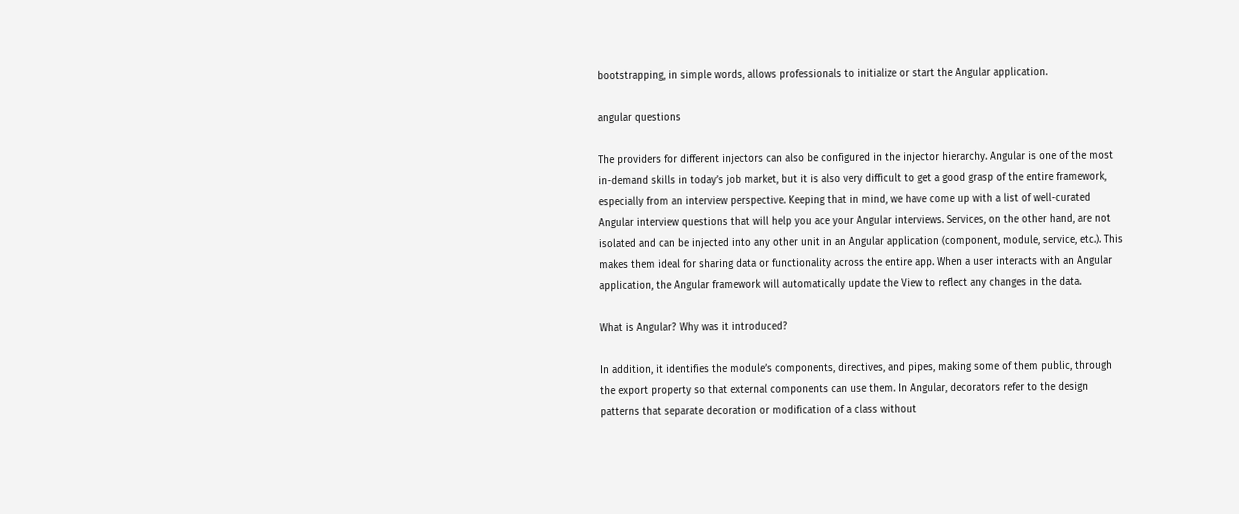bootstrapping, in simple words, allows professionals to initialize or start the Angular application.

angular questions

The providers for different injectors can also be configured in the injector hierarchy. Angular is one of the most in-demand skills in today’s job market, but it is also very difficult to get a good grasp of the entire framework, especially from an interview perspective. Keeping that in mind, we have come up with a list of well-curated Angular interview questions that will help you ace your Angular interviews. Services, on the other hand, are not isolated and can be injected into any other unit in an Angular application (component, module, service, etc.). This makes them ideal for sharing data or functionality across the entire app. When a user interacts with an Angular application, the Angular framework will automatically update the View to reflect any changes in the data.

What is Angular? Why was it introduced?

In addition, it identifies the module’s components, directives, and pipes, making some of them public, through the export property so that external components can use them. In Angular, decorators refer to the design patterns that separate decoration or modification of a class without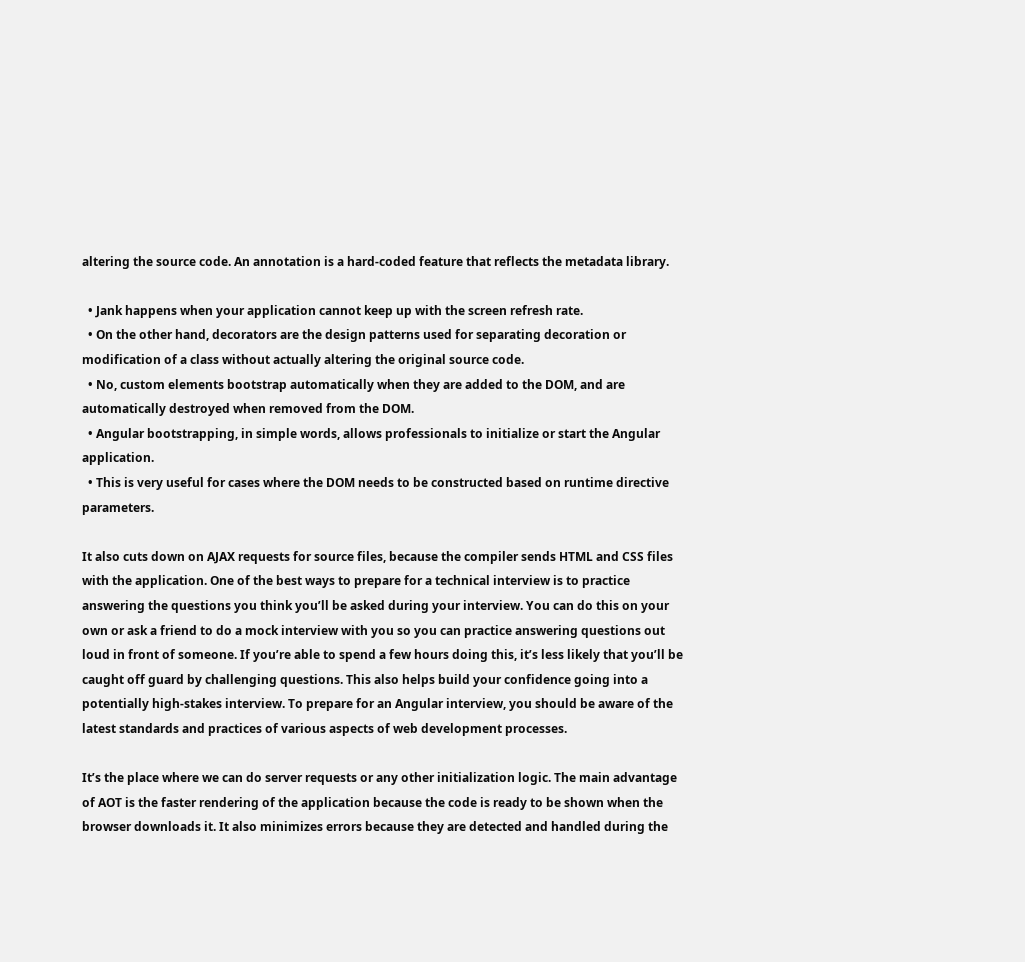altering the source code. An annotation is a hard-coded feature that reflects the metadata library.

  • Jank happens when your application cannot keep up with the screen refresh rate.
  • On the other hand, decorators are the design patterns used for separating decoration or modification of a class without actually altering the original source code.
  • No, custom elements bootstrap automatically when they are added to the DOM, and are automatically destroyed when removed from the DOM.
  • Angular bootstrapping, in simple words, allows professionals to initialize or start the Angular application.
  • This is very useful for cases where the DOM needs to be constructed based on runtime directive parameters.

It also cuts down on AJAX requests for source files, because the compiler sends HTML and CSS files with the application. One of the best ways to prepare for a technical interview is to practice answering the questions you think you’ll be asked during your interview. You can do this on your own or ask a friend to do a mock interview with you so you can practice answering questions out loud in front of someone. If you’re able to spend a few hours doing this, it’s less likely that you’ll be caught off guard by challenging questions. This also helps build your confidence going into a potentially high-stakes interview. To prepare for an Angular interview, you should be aware of the latest standards and practices of various aspects of web development processes.

It’s the place where we can do server requests or any other initialization logic. The main advantage of AOT is the faster rendering of the application because the code is ready to be shown when the browser downloads it. It also minimizes errors because they are detected and handled during the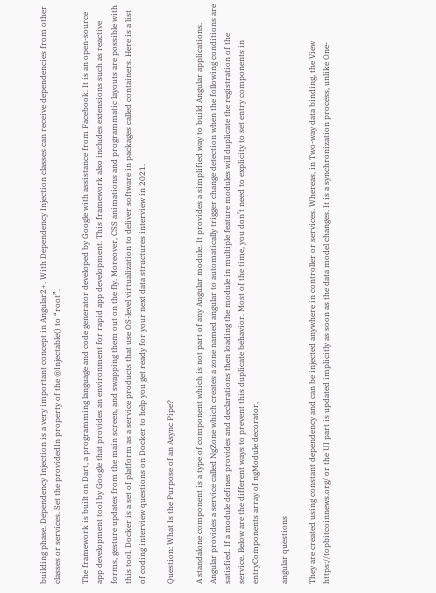building phase. Dependency Injection is a very important concept in Angular2+. With Dependency Injection classes can receive dependencies from other classes or services. Set the providedIn property of the @Injectable() to “root”.

The framework is built on Dart, a programming language and code generator developed by Google with assistance from Facebook. It is an open-source app development tool by Google that provides an environment for rapid app development. This framework also includes extensions such as reactive forms, gesture updates from the main screen, and swapping them out on the fly. Moreover, CSS animations and programmatic layouts are possible with this tool. Docker is a set of platform as a service products that use OS-level virtualization to deliver software in packages called containers. Here is a list of coding interview questions on Docker to help you get ready for your next data structures interview in 2021.

Question: What Is the Purpose of an Async Pipe?

A standalone component is a type of component which is not part of any Angular module. It provides a simplified way to build Angular applications. Angular provides a service called NgZone which creates a zone named angular to automatically trigger change detection when the following conditions are satisfied. If a module defines provides and declarations then loading the module in multiple feature modules will duplicate the registration of the service. Below are the different ways to prevent this duplicate behavior. Most of the time, you don’t need to explicity to set entry components in entryComponents array of ngModule decorator.

angular questions

They are created using constant dependency and can be injected anywhere in controller or services. Whereas, in Two-way data binding, the View https://topbitcoinnews.org/ or the UI part is updated implicitly as soon as the data model changes. It is a synchronization process, unlike One-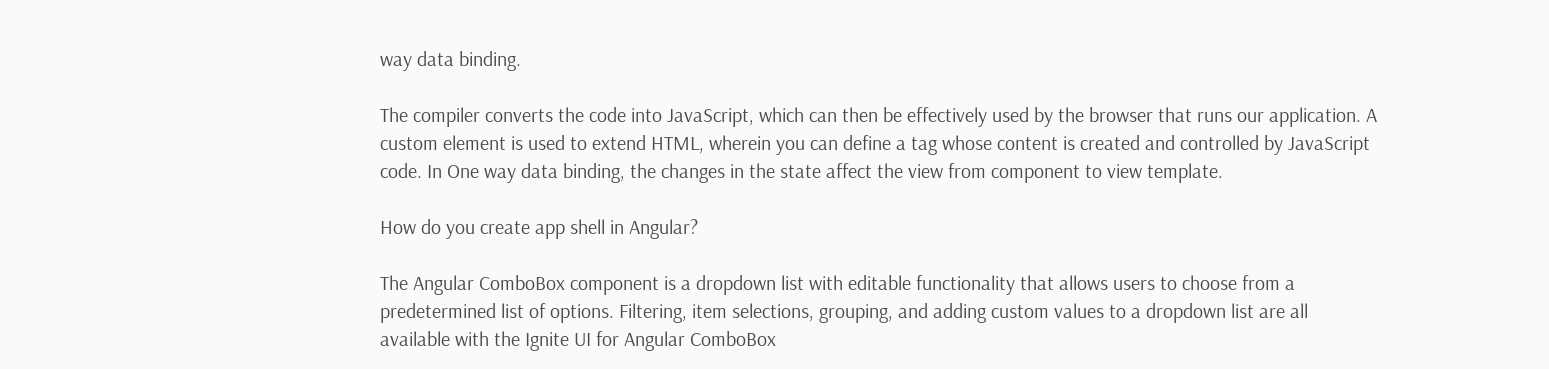way data binding.

The compiler converts the code into JavaScript, which can then be effectively used by the browser that runs our application. A custom element is used to extend HTML, wherein you can define a tag whose content is created and controlled by JavaScript code. In One way data binding, the changes in the state affect the view from component to view template.

How do you create app shell in Angular?

The Angular ComboBox component is a dropdown list with editable functionality that allows users to choose from a predetermined list of options. Filtering, item selections, grouping, and adding custom values to a dropdown list are all available with the Ignite UI for Angular ComboBox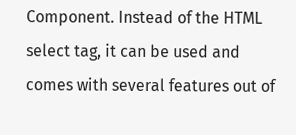Component. Instead of the HTML select tag, it can be used and comes with several features out of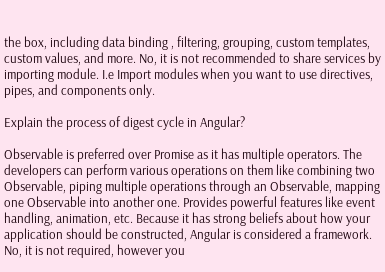the box, including data binding , filtering, grouping, custom templates, custom values, and more. No, it is not recommended to share services by importing module. I.e Import modules when you want to use directives, pipes, and components only.

Explain the process of digest cycle in Angular?

Observable is preferred over Promise as it has multiple operators. The developers can perform various operations on them like combining two Observable, piping multiple operations through an Observable, mapping one Observable into another one. Provides powerful features like event handling, animation, etc. Because it has strong beliefs about how your application should be constructed, Angular is considered a framework. No, it is not required, however you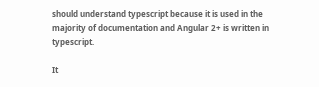should understand typescript because it is used in the majority of documentation and Angular 2+ is written in typescript.

It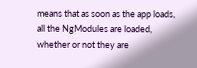means that as soon as the app loads, all the NgModules are loaded, whether or not they are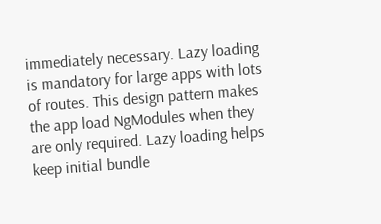immediately necessary. Lazy loading is mandatory for large apps with lots of routes. This design pattern makes the app load NgModules when they are only required. Lazy loading helps keep initial bundle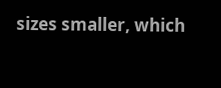sizes smaller, which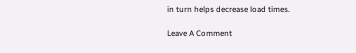in turn helps decrease load times.

Leave A Comment